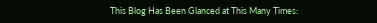This Blog Has Been Glanced at This Many Times: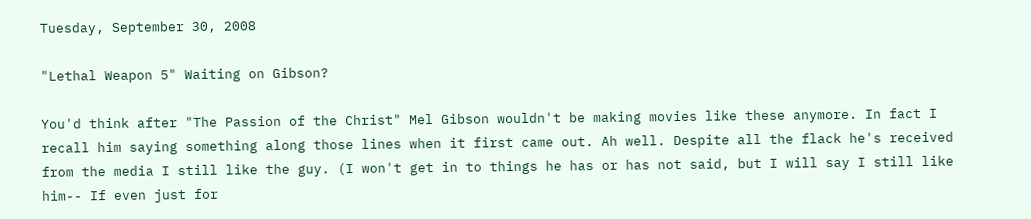Tuesday, September 30, 2008

"Lethal Weapon 5" Waiting on Gibson?

You'd think after "The Passion of the Christ" Mel Gibson wouldn't be making movies like these anymore. In fact I recall him saying something along those lines when it first came out. Ah well. Despite all the flack he's received from the media I still like the guy. (I won't get in to things he has or has not said, but I will say I still like him-- If even just for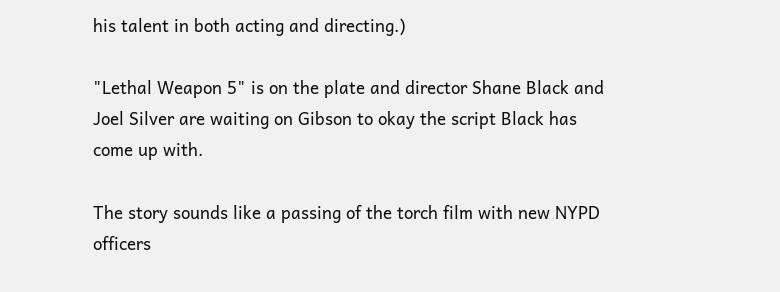his talent in both acting and directing.)

"Lethal Weapon 5" is on the plate and director Shane Black and Joel Silver are waiting on Gibson to okay the script Black has come up with.

The story sounds like a passing of the torch film with new NYPD officers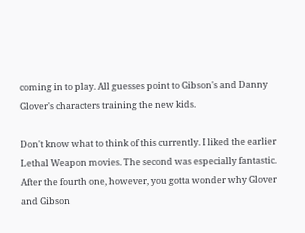coming in to play. All guesses point to Gibson's and Danny Glover's characters training the new kids.

Don't know what to think of this currently. I liked the earlier Lethal Weapon movies. The second was especially fantastic. After the fourth one, however, you gotta wonder why Glover and Gibson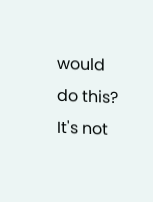would do this? It's not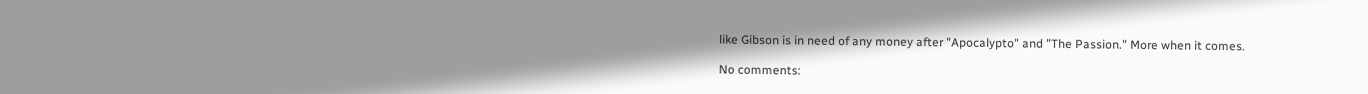like Gibson is in need of any money after "Apocalypto" and "The Passion." More when it comes.

No comments: